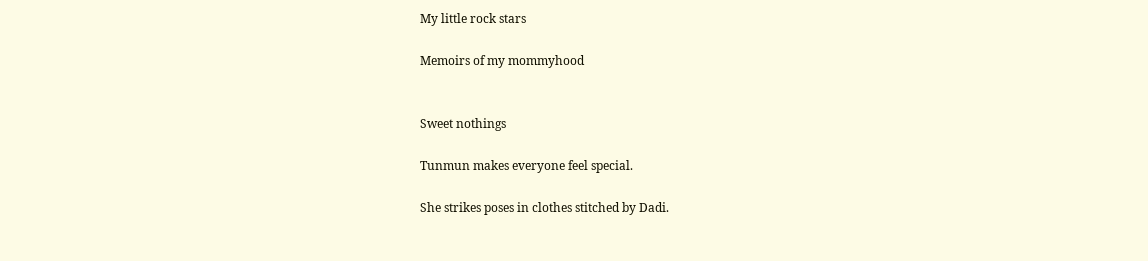My little rock stars

Memoirs of my mommyhood


Sweet nothings

Tunmun makes everyone feel special.

She strikes poses in clothes stitched by Dadi.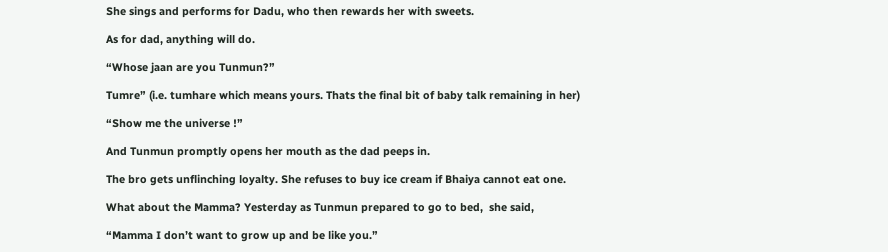She sings and performs for Dadu, who then rewards her with sweets.

As for dad, anything will do.

“Whose jaan are you Tunmun?”

Tumre” (i.e. tumhare which means yours. Thats the final bit of baby talk remaining in her)

“Show me the universe !”

And Tunmun promptly opens her mouth as the dad peeps in.

The bro gets unflinching loyalty. She refuses to buy ice cream if Bhaiya cannot eat one.

What about the Mamma? Yesterday as Tunmun prepared to go to bed,  she said,

“Mamma I don’t want to grow up and be like you.”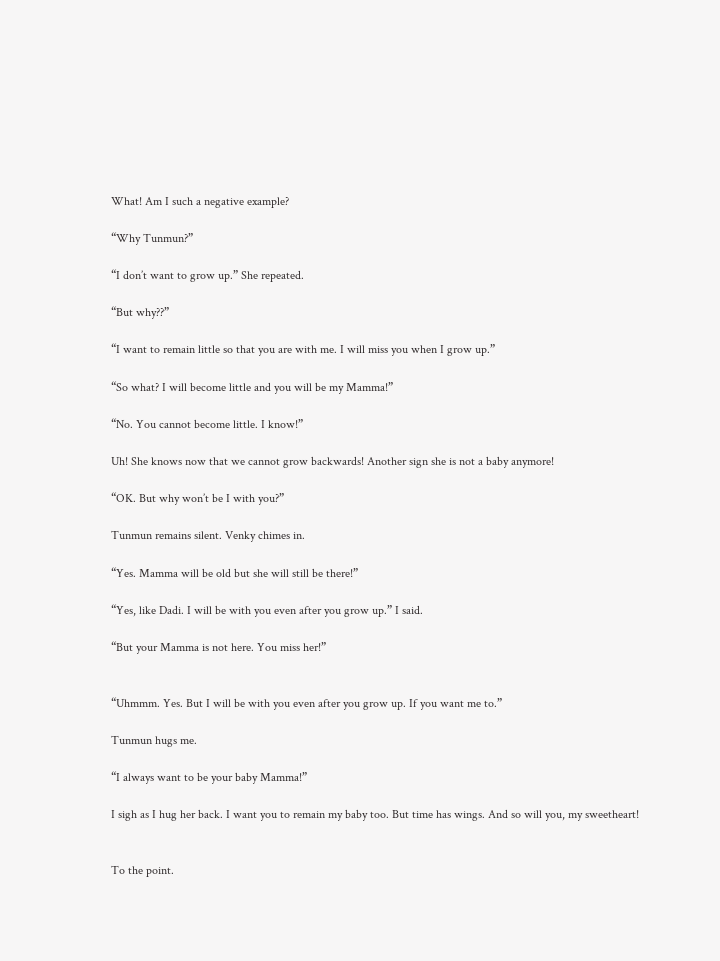What! Am I such a negative example?

“Why Tunmun?”

“I don’t want to grow up.” She repeated.

“But why??”

“I want to remain little so that you are with me. I will miss you when I grow up.”

“So what? I will become little and you will be my Mamma!”

“No. You cannot become little. I know!”

Uh! She knows now that we cannot grow backwards! Another sign she is not a baby anymore!

“OK. But why won’t be I with you?”

Tunmun remains silent. Venky chimes in.

“Yes. Mamma will be old but she will still be there!”

“Yes, like Dadi. I will be with you even after you grow up.” I said.

“But your Mamma is not here. You miss her!”


“Uhmmm. Yes. But I will be with you even after you grow up. If you want me to.”

Tunmun hugs me.

“I always want to be your baby Mamma!”

I sigh as I hug her back. I want you to remain my baby too. But time has wings. And so will you, my sweetheart!


To the point.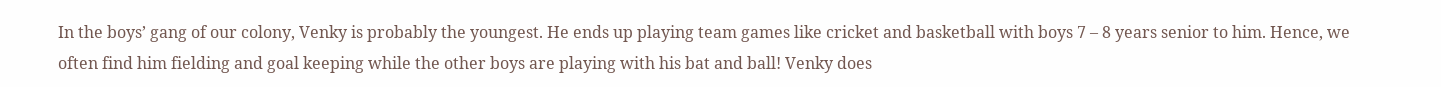In the boys’ gang of our colony, Venky is probably the youngest. He ends up playing team games like cricket and basketball with boys 7 – 8 years senior to him. Hence, we often find him fielding and goal keeping while the other boys are playing with his bat and ball! Venky does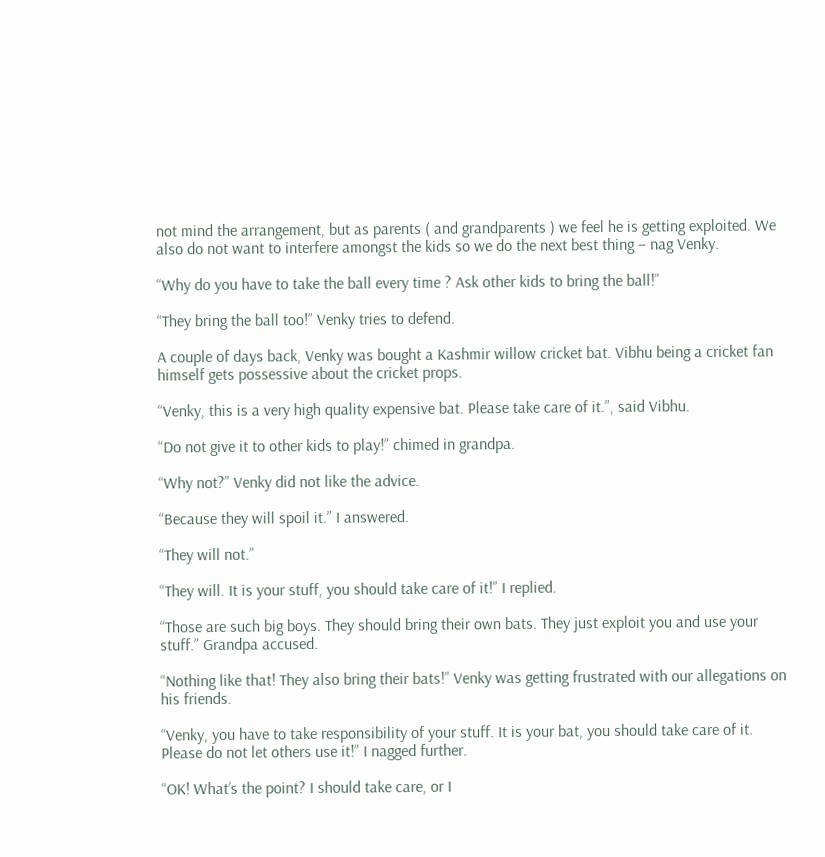not mind the arrangement, but as parents ( and grandparents ) we feel he is getting exploited. We also do not want to interfere amongst the kids so we do the next best thing – nag Venky.

“Why do you have to take the ball every time ? Ask other kids to bring the ball!”

“They bring the ball too!” Venky tries to defend.

A couple of days back, Venky was bought a Kashmir willow cricket bat. Vibhu being a cricket fan himself gets possessive about the cricket props.

“Venky, this is a very high quality expensive bat. Please take care of it.”, said Vibhu.

“Do not give it to other kids to play!” chimed in grandpa.

“Why not?” Venky did not like the advice.

“Because they will spoil it.” I answered.

“They will not.”

“They will. It is your stuff, you should take care of it!” I replied.

“Those are such big boys. They should bring their own bats. They just exploit you and use your stuff.” Grandpa accused.

“Nothing like that! They also bring their bats!” Venky was getting frustrated with our allegations on his friends.

“Venky, you have to take responsibility of your stuff. It is your bat, you should take care of it. Please do not let others use it!” I nagged further.

“OK! What’s the point? I should take care, or I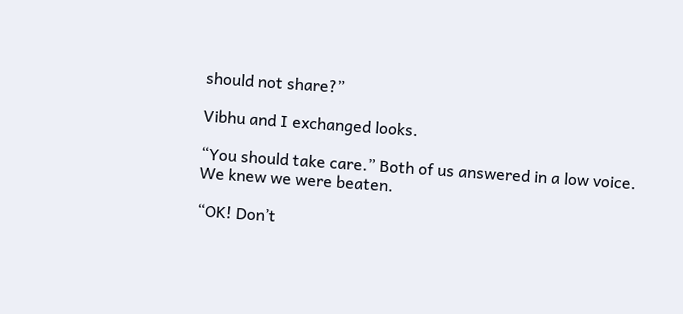should not share?”

Vibhu and I exchanged looks.

“You should take care.” Both of us answered in a low voice. We knew we were beaten.

“OK! Don’t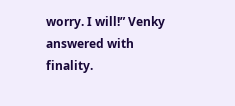worry. I will!” Venky answered with finality.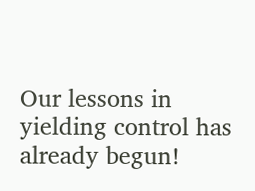Our lessons in yielding control has already begun!